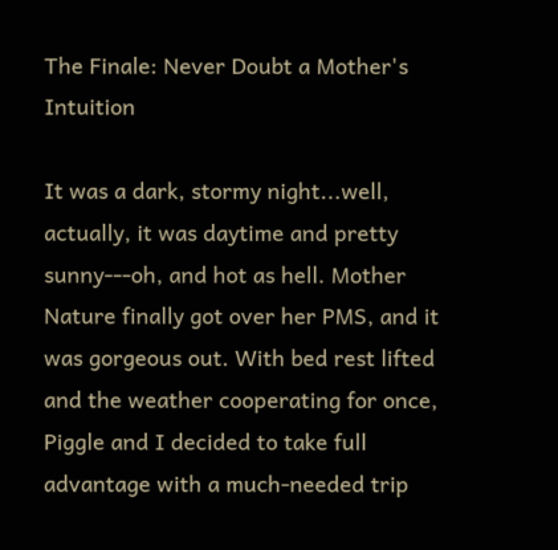The Finale: Never Doubt a Mother's Intuition

It was a dark, stormy night...well, actually, it was daytime and pretty sunny---oh, and hot as hell. Mother Nature finally got over her PMS, and it was gorgeous out. With bed rest lifted and the weather cooperating for once, Piggle and I decided to take full advantage with a much-needed trip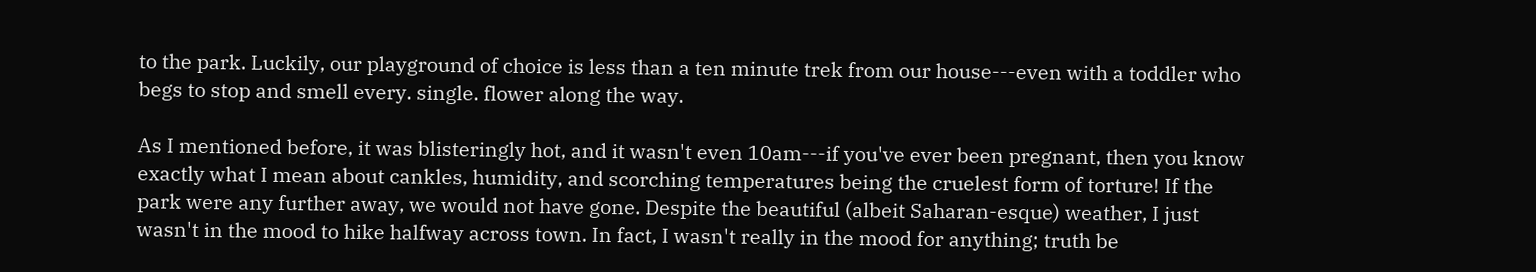to the park. Luckily, our playground of choice is less than a ten minute trek from our house---even with a toddler who begs to stop and smell every. single. flower along the way.

As I mentioned before, it was blisteringly hot, and it wasn't even 10am---if you've ever been pregnant, then you know exactly what I mean about cankles, humidity, and scorching temperatures being the cruelest form of torture! If the park were any further away, we would not have gone. Despite the beautiful (albeit Saharan-esque) weather, I just wasn't in the mood to hike halfway across town. In fact, I wasn't really in the mood for anything; truth be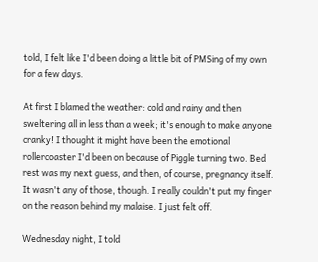told, I felt like I'd been doing a little bit of PMSing of my own for a few days.

At first I blamed the weather: cold and rainy and then sweltering all in less than a week; it's enough to make anyone cranky! I thought it might have been the emotional rollercoaster I'd been on because of Piggle turning two. Bed rest was my next guess, and then, of course, pregnancy itself. It wasn't any of those, though. I really couldn't put my finger on the reason behind my malaise. I just felt off.

Wednesday night, I told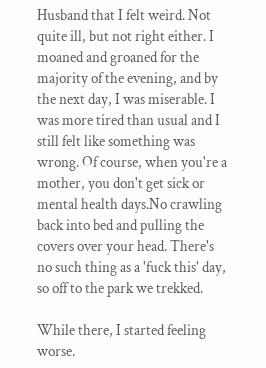Husband that I felt weird. Not quite ill, but not right either. I moaned and groaned for the majority of the evening, and by the next day, I was miserable. I was more tired than usual and I still felt like something was wrong. Of course, when you're a mother, you don't get sick or mental health days.No crawling back into bed and pulling the covers over your head. There's no such thing as a 'fuck this' day, so off to the park we trekked.

While there, I started feeling worse.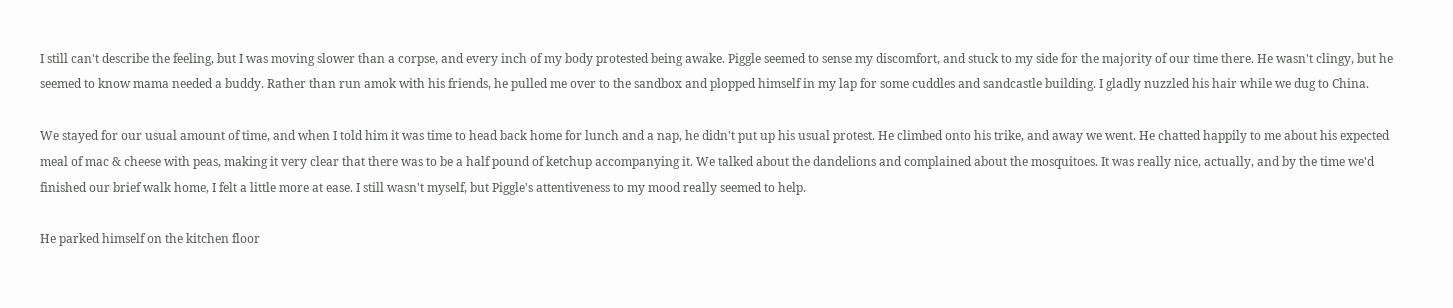I still can't describe the feeling, but I was moving slower than a corpse, and every inch of my body protested being awake. Piggle seemed to sense my discomfort, and stuck to my side for the majority of our time there. He wasn't clingy, but he seemed to know mama needed a buddy. Rather than run amok with his friends, he pulled me over to the sandbox and plopped himself in my lap for some cuddles and sandcastle building. I gladly nuzzled his hair while we dug to China.

We stayed for our usual amount of time, and when I told him it was time to head back home for lunch and a nap, he didn't put up his usual protest. He climbed onto his trike, and away we went. He chatted happily to me about his expected meal of mac & cheese with peas, making it very clear that there was to be a half pound of ketchup accompanying it. We talked about the dandelions and complained about the mosquitoes. It was really nice, actually, and by the time we'd finished our brief walk home, I felt a little more at ease. I still wasn't myself, but Piggle's attentiveness to my mood really seemed to help.

He parked himself on the kitchen floor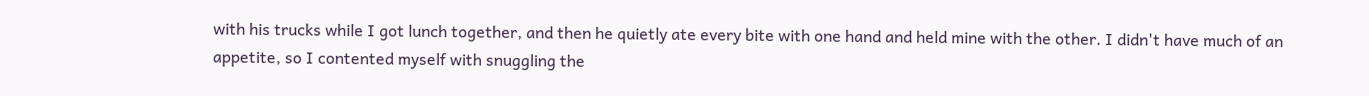with his trucks while I got lunch together, and then he quietly ate every bite with one hand and held mine with the other. I didn't have much of an appetite, so I contented myself with snuggling the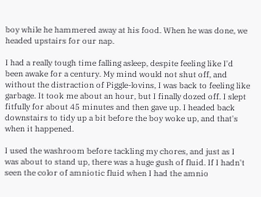boy while he hammered away at his food. When he was done, we headed upstairs for our nap.

I had a really tough time falling asleep, despite feeling like I'd been awake for a century. My mind would not shut off, and without the distraction of Piggle-lovins, I was back to feeling like garbage. It took me about an hour, but I finally dozed off. I slept fitfully for about 45 minutes and then gave up. I headed back downstairs to tidy up a bit before the boy woke up, and that's when it happened.

I used the washroom before tackling my chores, and just as I was about to stand up, there was a huge gush of fluid. If I hadn't seen the color of amniotic fluid when I had the amnio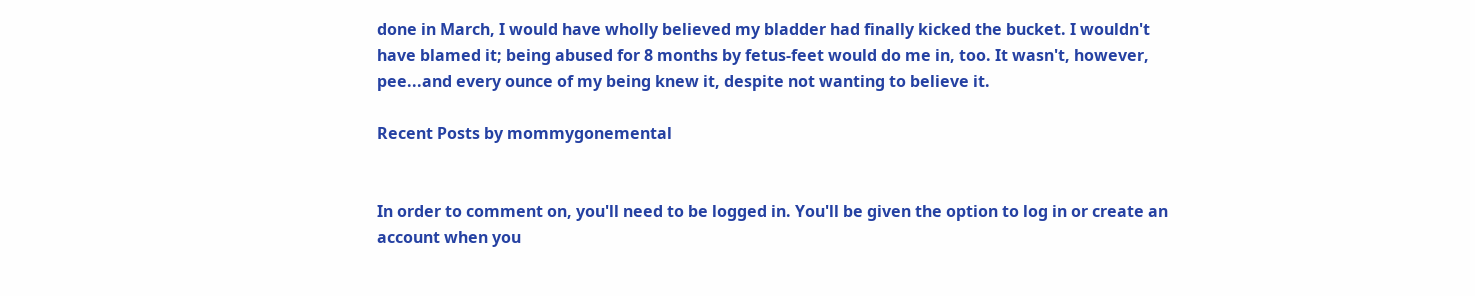done in March, I would have wholly believed my bladder had finally kicked the bucket. I wouldn't have blamed it; being abused for 8 months by fetus-feet would do me in, too. It wasn't, however, pee...and every ounce of my being knew it, despite not wanting to believe it.

Recent Posts by mommygonemental


In order to comment on, you'll need to be logged in. You'll be given the option to log in or create an account when you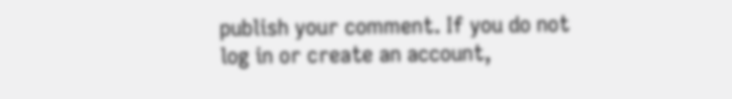publish your comment. If you do not log in or create an account,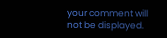your comment will not be displayed.